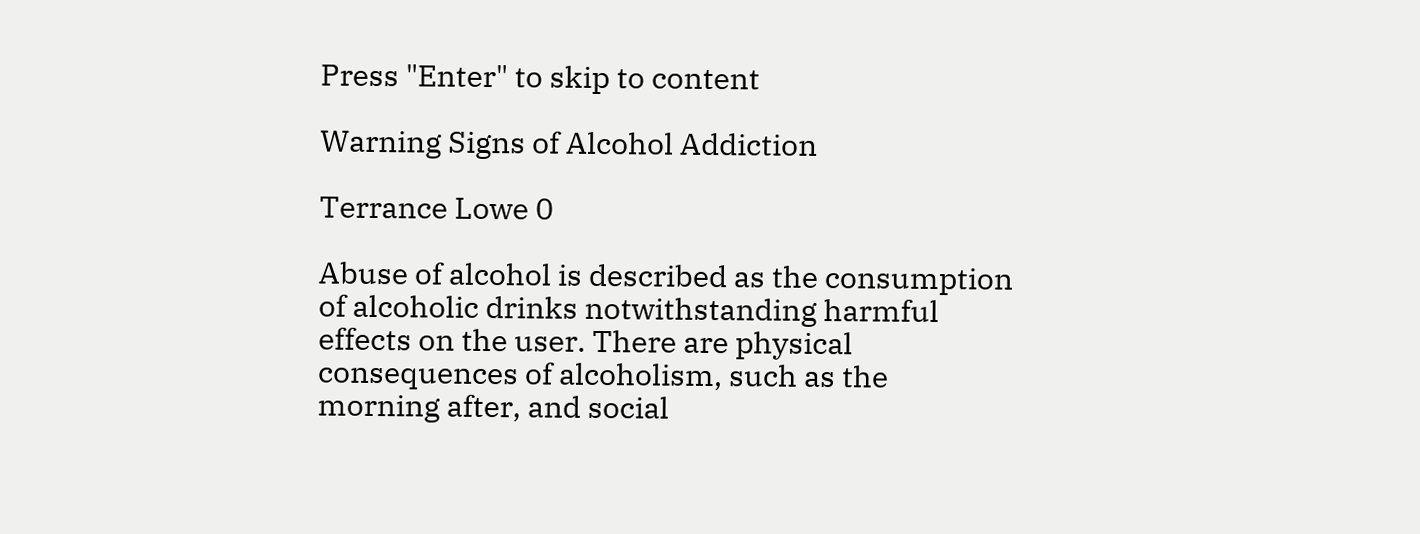Press "Enter" to skip to content

Warning Signs of Alcohol Addiction

Terrance Lowe 0

Abuse of alcohol is described as the consumption of alcoholic drinks notwithstanding harmful effects on the user. There are physical consequences of alcoholism, such as the morning after, and social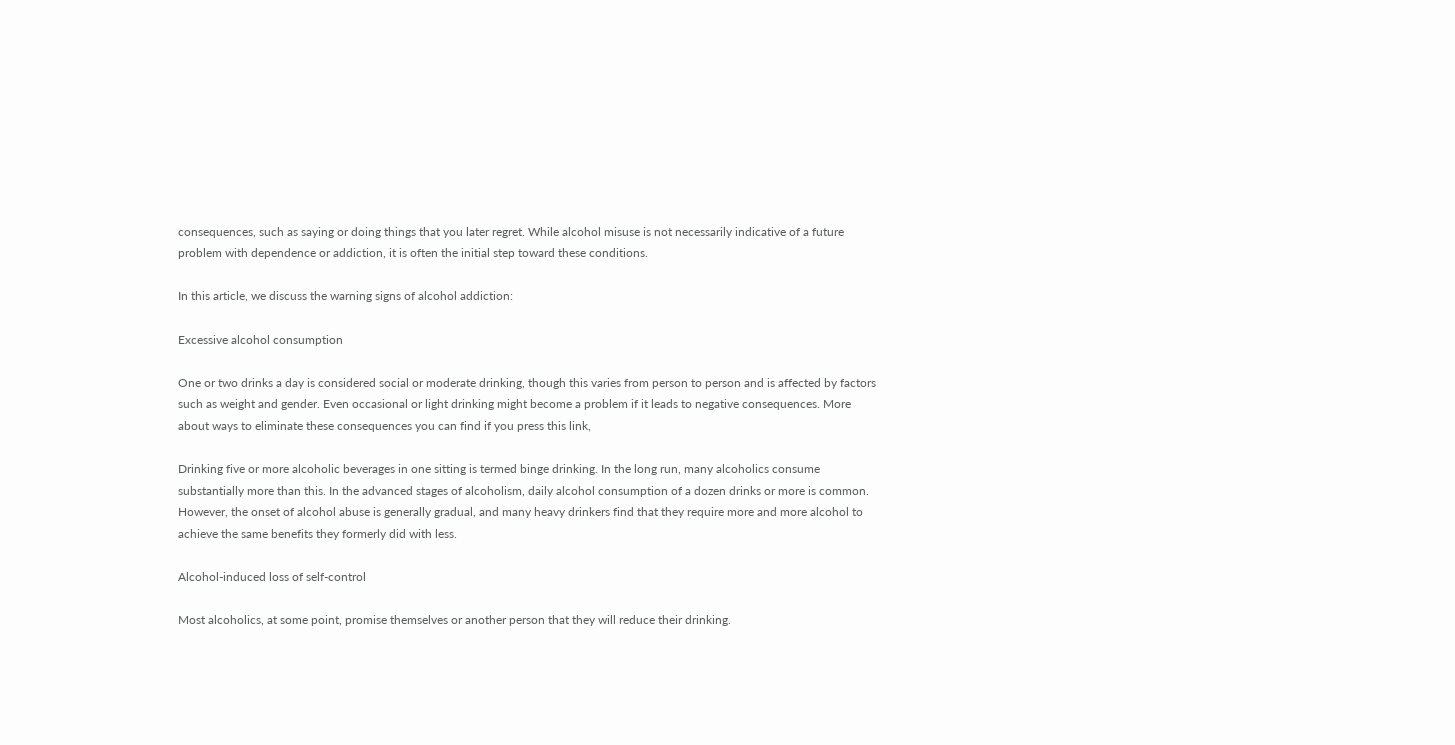consequences, such as saying or doing things that you later regret. While alcohol misuse is not necessarily indicative of a future problem with dependence or addiction, it is often the initial step toward these conditions.

In this article, we discuss the warning signs of alcohol addiction:

Excessive alcohol consumption

One or two drinks a day is considered social or moderate drinking, though this varies from person to person and is affected by factors such as weight and gender. Even occasional or light drinking might become a problem if it leads to negative consequences. More about ways to eliminate these consequences you can find if you press this link,

Drinking five or more alcoholic beverages in one sitting is termed binge drinking. In the long run, many alcoholics consume substantially more than this. In the advanced stages of alcoholism, daily alcohol consumption of a dozen drinks or more is common. However, the onset of alcohol abuse is generally gradual, and many heavy drinkers find that they require more and more alcohol to achieve the same benefits they formerly did with less.

Alcohol-induced loss of self-control

Most alcoholics, at some point, promise themselves or another person that they will reduce their drinking.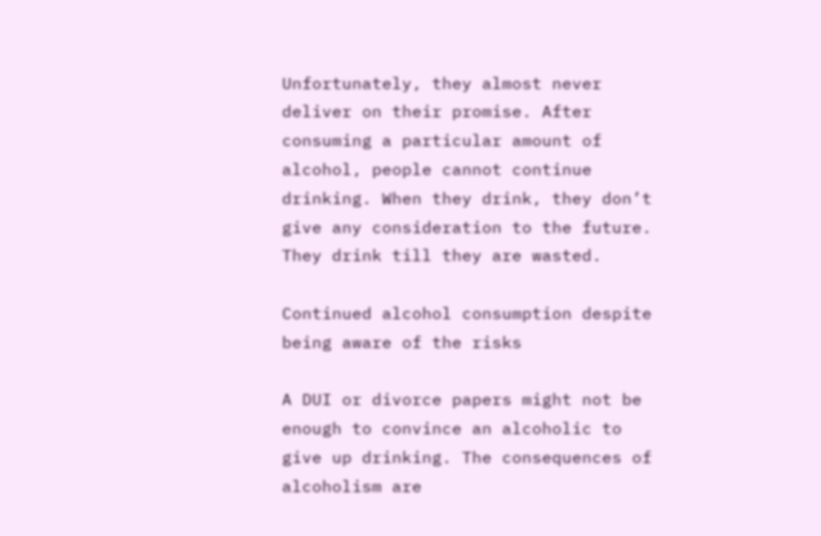Unfortunately, they almost never deliver on their promise. After consuming a particular amount of alcohol, people cannot continue drinking. When they drink, they don’t give any consideration to the future. They drink till they are wasted.

Continued alcohol consumption despite being aware of the risks

A DUI or divorce papers might not be enough to convince an alcoholic to give up drinking. The consequences of alcoholism are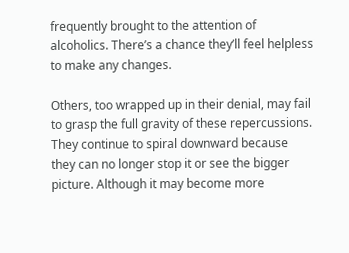frequently brought to the attention of alcoholics. There’s a chance they’ll feel helpless to make any changes.

Others, too wrapped up in their denial, may fail to grasp the full gravity of these repercussions. They continue to spiral downward because they can no longer stop it or see the bigger picture. Although it may become more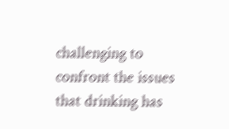challenging to confront the issues that drinking has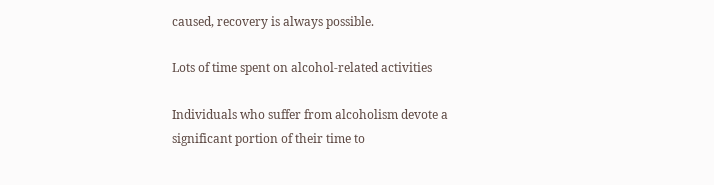caused, recovery is always possible.

Lots of time spent on alcohol-related activities

Individuals who suffer from alcoholism devote a significant portion of their time to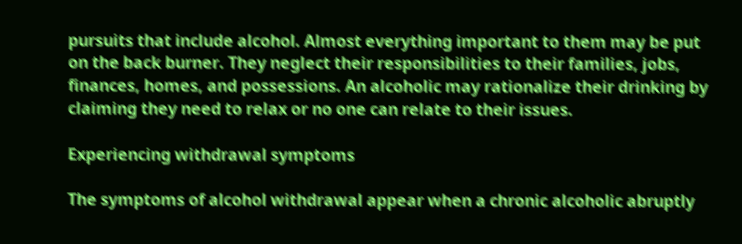pursuits that include alcohol. Almost everything important to them may be put on the back burner. They neglect their responsibilities to their families, jobs, finances, homes, and possessions. An alcoholic may rationalize their drinking by claiming they need to relax or no one can relate to their issues.

Experiencing withdrawal symptoms

The symptoms of alcohol withdrawal appear when a chronic alcoholic abruptly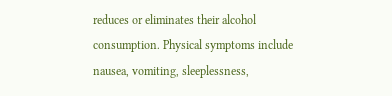reduces or eliminates their alcohol consumption. Physical symptoms include nausea, vomiting, sleeplessness,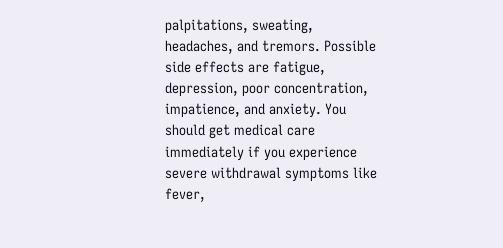palpitations, sweating, headaches, and tremors. Possible side effects are fatigue, depression, poor concentration, impatience, and anxiety. You should get medical care immediately if you experience severe withdrawal symptoms like fever,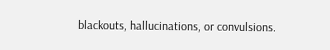blackouts, hallucinations, or convulsions.